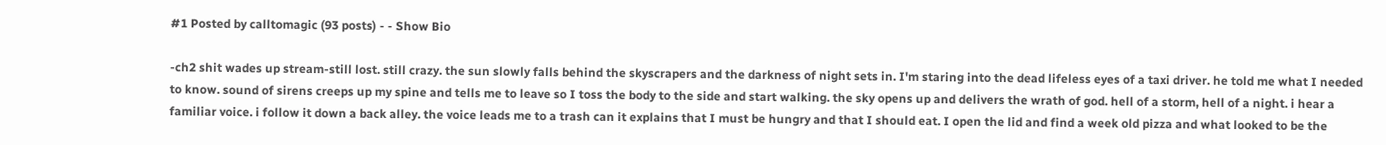#1 Posted by calltomagic (93 posts) - - Show Bio

-ch2 shit wades up stream-still lost. still crazy. the sun slowly falls behind the skyscrapers and the darkness of night sets in. I'm staring into the dead lifeless eyes of a taxi driver. he told me what I needed to know. sound of sirens creeps up my spine and tells me to leave so I toss the body to the side and start walking. the sky opens up and delivers the wrath of god. hell of a storm, hell of a night. i hear a familiar voice. i follow it down a back alley. the voice leads me to a trash can it explains that I must be hungry and that I should eat. I open the lid and find a week old pizza and what looked to be the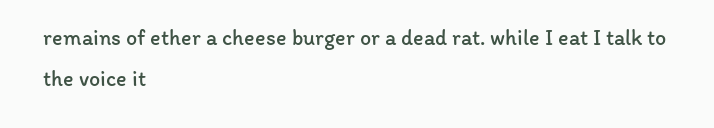remains of ether a cheese burger or a dead rat. while I eat I talk to the voice it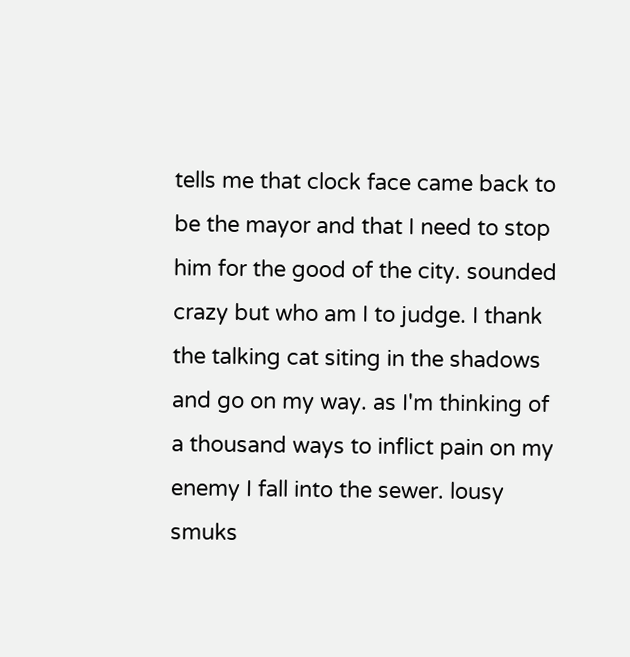tells me that clock face came back to be the mayor and that I need to stop him for the good of the city. sounded crazy but who am I to judge. I thank the talking cat siting in the shadows and go on my way. as I'm thinking of a thousand ways to inflict pain on my enemy I fall into the sewer. lousy smuks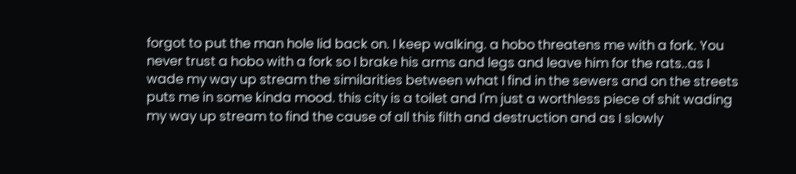forgot to put the man hole lid back on. I keep walking. a hobo threatens me with a fork. You never trust a hobo with a fork so I brake his arms and legs and leave him for the rats..as I wade my way up stream the similarities between what I find in the sewers and on the streets puts me in some kinda mood. this city is a toilet and I'm just a worthless piece of shit wading my way up stream to find the cause of all this filth and destruction and as I slowly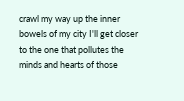crawl my way up the inner bowels of my city I'll get closer to the one that pollutes the minds and hearts of those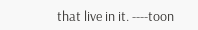that live in it. ----toon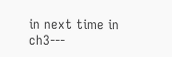in next time in ch3---